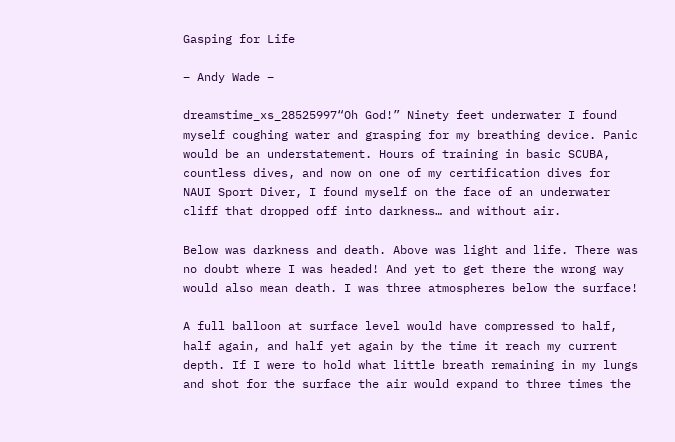Gasping for Life

– Andy Wade –

dreamstime_xs_28525997“Oh God!” Ninety feet underwater I found myself coughing water and grasping for my breathing device. Panic would be an understatement. Hours of training in basic SCUBA, countless dives, and now on one of my certification dives for NAUI Sport Diver, I found myself on the face of an underwater cliff that dropped off into darkness… and without air.

Below was darkness and death. Above was light and life. There was no doubt where I was headed! And yet to get there the wrong way would also mean death. I was three atmospheres below the surface!

A full balloon at surface level would have compressed to half, half again, and half yet again by the time it reach my current depth. If I were to hold what little breath remaining in my lungs and shot for the surface the air would expand to three times the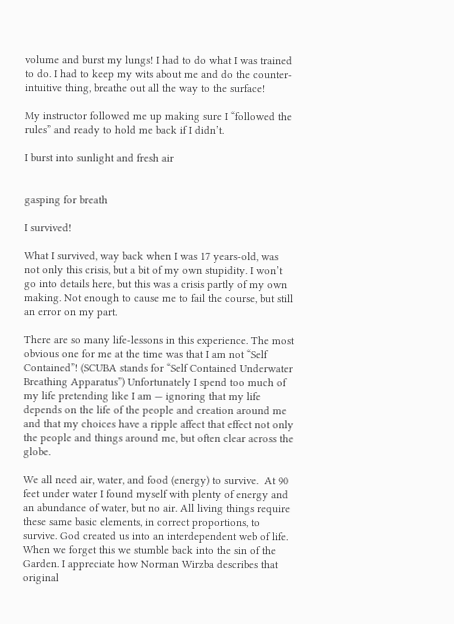volume and burst my lungs! I had to do what I was trained to do. I had to keep my wits about me and do the counter-intuitive thing, breathe out all the way to the surface!

My instructor followed me up making sure I “followed the rules” and ready to hold me back if I didn’t.

I burst into sunlight and fresh air


gasping for breath

I survived!

What I survived, way back when I was 17 years-old, was not only this crisis, but a bit of my own stupidity. I won’t go into details here, but this was a crisis partly of my own making. Not enough to cause me to fail the course, but still an error on my part.

There are so many life-lessons in this experience. The most obvious one for me at the time was that I am not “Self Contained”! (SCUBA stands for “Self Contained Underwater Breathing Apparatus”) Unfortunately I spend too much of my life pretending like I am — ignoring that my life depends on the life of the people and creation around me and that my choices have a ripple affect that effect not only the people and things around me, but often clear across the globe.

We all need air, water, and food (energy) to survive.  At 90 feet under water I found myself with plenty of energy and an abundance of water, but no air. All living things require these same basic elements, in correct proportions, to survive. God created us into an interdependent web of life. When we forget this we stumble back into the sin of the Garden. I appreciate how Norman Wirzba describes that original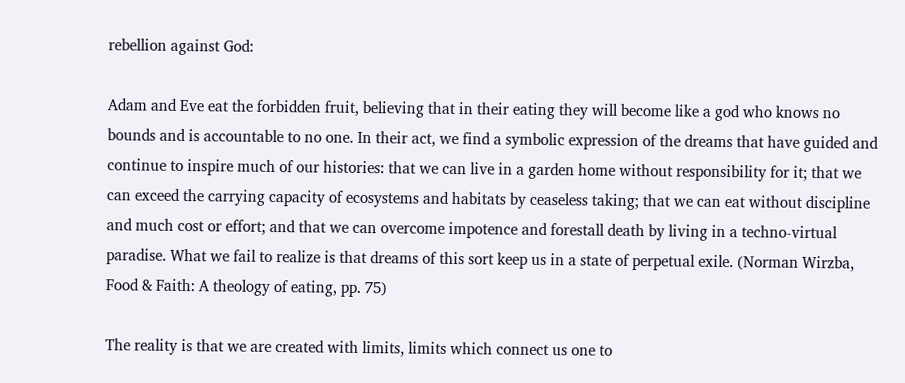rebellion against God:

Adam and Eve eat the forbidden fruit, believing that in their eating they will become like a god who knows no bounds and is accountable to no one. In their act, we find a symbolic expression of the dreams that have guided and continue to inspire much of our histories: that we can live in a garden home without responsibility for it; that we can exceed the carrying capacity of ecosystems and habitats by ceaseless taking; that we can eat without discipline and much cost or effort; and that we can overcome impotence and forestall death by living in a techno-virtual paradise. What we fail to realize is that dreams of this sort keep us in a state of perpetual exile. (Norman Wirzba, Food & Faith: A theology of eating, pp. 75)

The reality is that we are created with limits, limits which connect us one to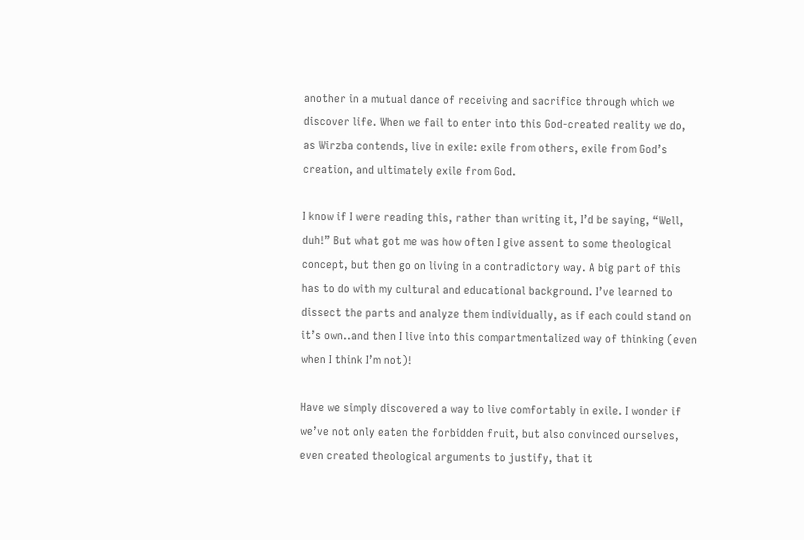another in a mutual dance of receiving and sacrifice through which we discover life. When we fail to enter into this God-created reality we do, as Wirzba contends, live in exile: exile from others, exile from God’s creation, and ultimately exile from God.

I know if I were reading this, rather than writing it, I’d be saying, “Well, duh!” But what got me was how often I give assent to some theological concept, but then go on living in a contradictory way. A big part of this has to do with my cultural and educational background. I’ve learned to dissect the parts and analyze them individually, as if each could stand on it’s own..and then I live into this compartmentalized way of thinking (even when I think I’m not)!

Have we simply discovered a way to live comfortably in exile. I wonder if we’ve not only eaten the forbidden fruit, but also convinced ourselves, even created theological arguments to justify, that it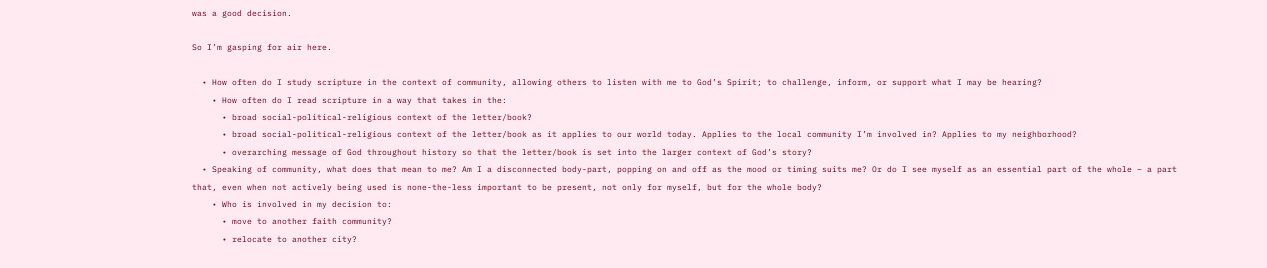was a good decision.

So I’m gasping for air here.

  • How often do I study scripture in the context of community, allowing others to listen with me to God’s Spirit; to challenge, inform, or support what I may be hearing?
    • How often do I read scripture in a way that takes in the:
      • broad social-political-religious context of the letter/book?
      • broad social-political-religious context of the letter/book as it applies to our world today. Applies to the local community I’m involved in? Applies to my neighborhood?
      • overarching message of God throughout history so that the letter/book is set into the larger context of God’s story?
  • Speaking of community, what does that mean to me? Am I a disconnected body-part, popping on and off as the mood or timing suits me? Or do I see myself as an essential part of the whole – a part that, even when not actively being used is none-the-less important to be present, not only for myself, but for the whole body?
    • Who is involved in my decision to:
      • move to another faith community?
      • relocate to another city?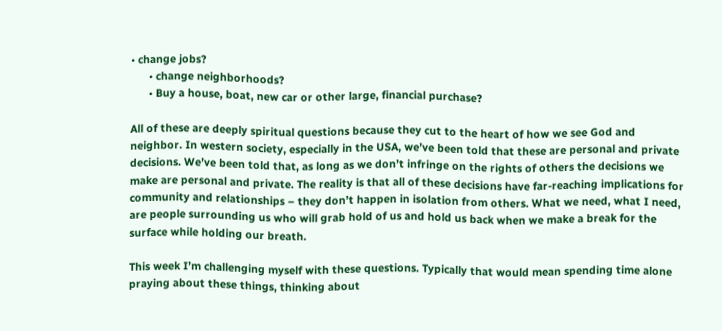• change jobs?
      • change neighborhoods?
      • Buy a house, boat, new car or other large, financial purchase?

All of these are deeply spiritual questions because they cut to the heart of how we see God and neighbor. In western society, especially in the USA, we’ve been told that these are personal and private decisions. We’ve been told that, as long as we don’t infringe on the rights of others the decisions we make are personal and private. The reality is that all of these decisions have far-reaching implications for community and relationships – they don’t happen in isolation from others. What we need, what I need, are people surrounding us who will grab hold of us and hold us back when we make a break for the surface while holding our breath.

This week I’m challenging myself with these questions. Typically that would mean spending time alone praying about these things, thinking about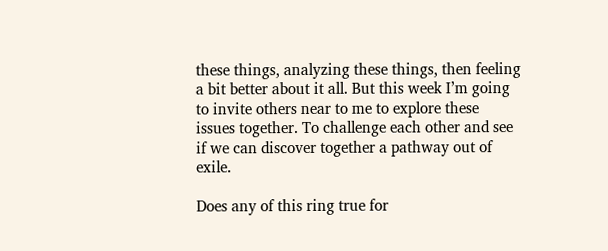these things, analyzing these things, then feeling a bit better about it all. But this week I’m going to invite others near to me to explore these issues together. To challenge each other and see if we can discover together a pathway out of exile.

Does any of this ring true for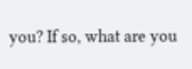you? If so, what are you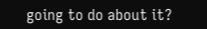going to do about it?